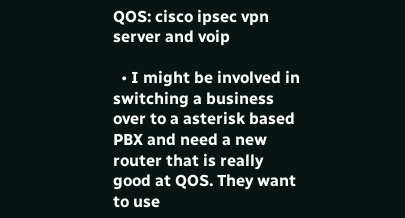QOS: cisco ipsec vpn server and voip

  • I might be involved in switching a business over to a asterisk based PBX and need a new router that is really good at QOS. They want to use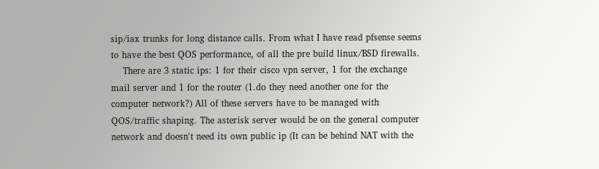sip/iax trunks for long distance calls. From what I have read pfsense seems to have the best QOS performance, of all the pre build linux/BSD firewalls.
    There are 3 static ips: 1 for their cisco vpn server, 1 for the exchange mail server and 1 for the router (1.do they need another one for the computer network?) All of these servers have to be managed with QOS/traffic shaping. The asterisk server would be on the general computer network and doesn't need its own public ip (It can be behind NAT with the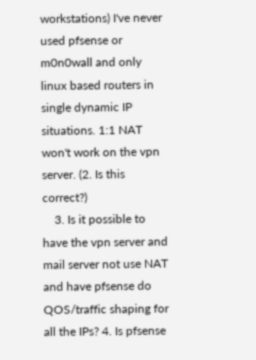workstations) I've never used pfsense or m0n0wall and only linux based routers in single dynamic IP situations. 1:1 NAT won't work on the vpn server. (2. Is this correct?)
    3. Is it possible to have the vpn server and mail server not use NAT and have pfsense do QOS/traffic shaping for all the IPs? 4. Is pfsense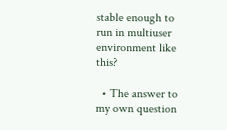stable enough to run in multiuser environment like this?

  • The answer to my own question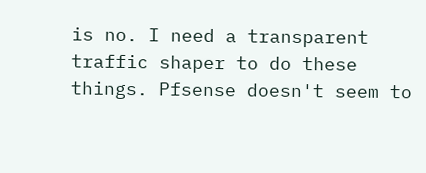is no. I need a transparent traffic shaper to do these things. Pfsense doesn't seem to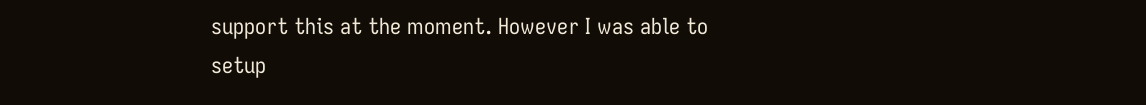support this at the moment. However I was able to setup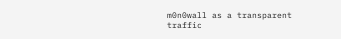m0n0wall as a transparent traffic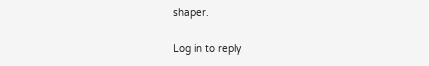shaper.

Log in to reply